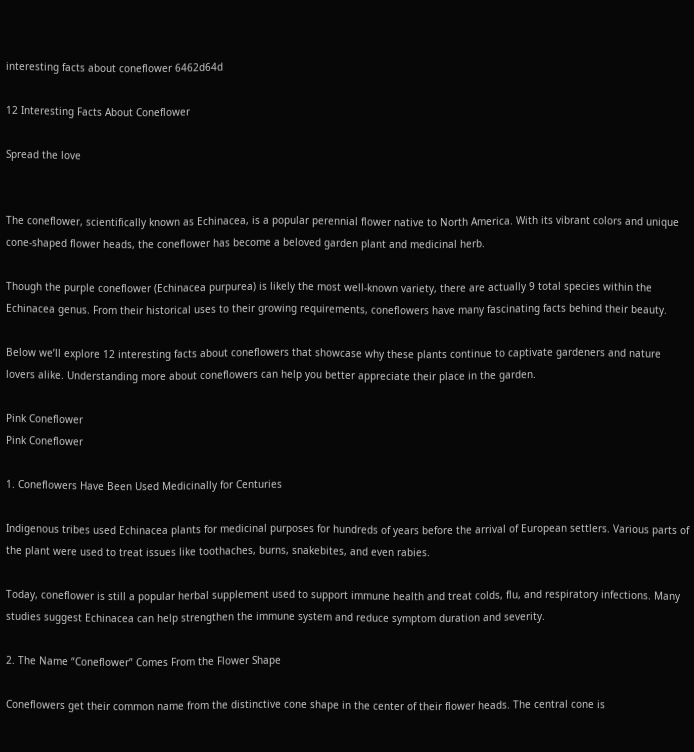interesting facts about coneflower 6462d64d

12 Interesting Facts About Coneflower

Spread the love


The coneflower, scientifically known as Echinacea, is a popular perennial flower native to North America. With its vibrant colors and unique cone-shaped flower heads, the coneflower has become a beloved garden plant and medicinal herb.

Though the purple coneflower (Echinacea purpurea) is likely the most well-known variety, there are actually 9 total species within the Echinacea genus. From their historical uses to their growing requirements, coneflowers have many fascinating facts behind their beauty.

Below we’ll explore 12 interesting facts about coneflowers that showcase why these plants continue to captivate gardeners and nature lovers alike. Understanding more about coneflowers can help you better appreciate their place in the garden.

Pink Coneflower
Pink Coneflower

1. Coneflowers Have Been Used Medicinally for Centuries

Indigenous tribes used Echinacea plants for medicinal purposes for hundreds of years before the arrival of European settlers. Various parts of the plant were used to treat issues like toothaches, burns, snakebites, and even rabies.

Today, coneflower is still a popular herbal supplement used to support immune health and treat colds, flu, and respiratory infections. Many studies suggest Echinacea can help strengthen the immune system and reduce symptom duration and severity.

2. The Name “Coneflower” Comes From the Flower Shape

Coneflowers get their common name from the distinctive cone shape in the center of their flower heads. The central cone is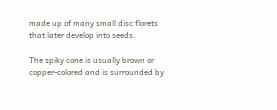made up of many small disc florets that later develop into seeds.

The spiky cone is usually brown or copper-colored and is surrounded by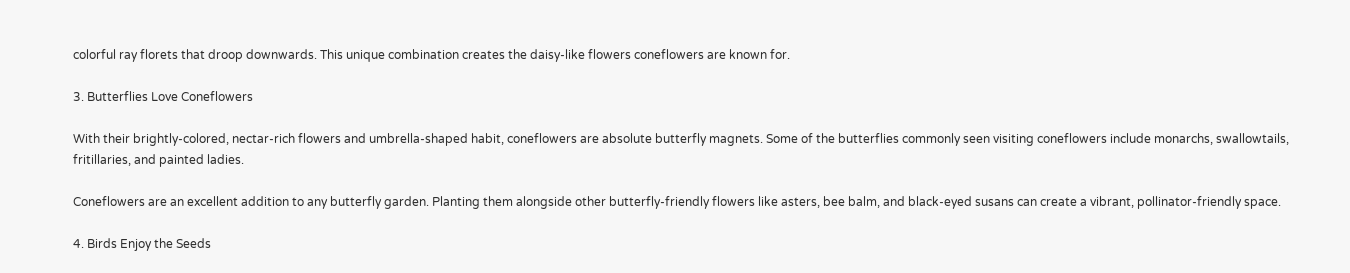colorful ray florets that droop downwards. This unique combination creates the daisy-like flowers coneflowers are known for.

3. Butterflies Love Coneflowers

With their brightly-colored, nectar-rich flowers and umbrella-shaped habit, coneflowers are absolute butterfly magnets. Some of the butterflies commonly seen visiting coneflowers include monarchs, swallowtails, fritillaries, and painted ladies.

Coneflowers are an excellent addition to any butterfly garden. Planting them alongside other butterfly-friendly flowers like asters, bee balm, and black-eyed susans can create a vibrant, pollinator-friendly space.

4. Birds Enjoy the Seeds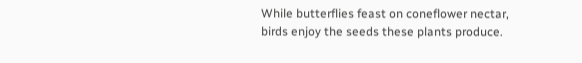While butterflies feast on coneflower nectar, birds enjoy the seeds these plants produce.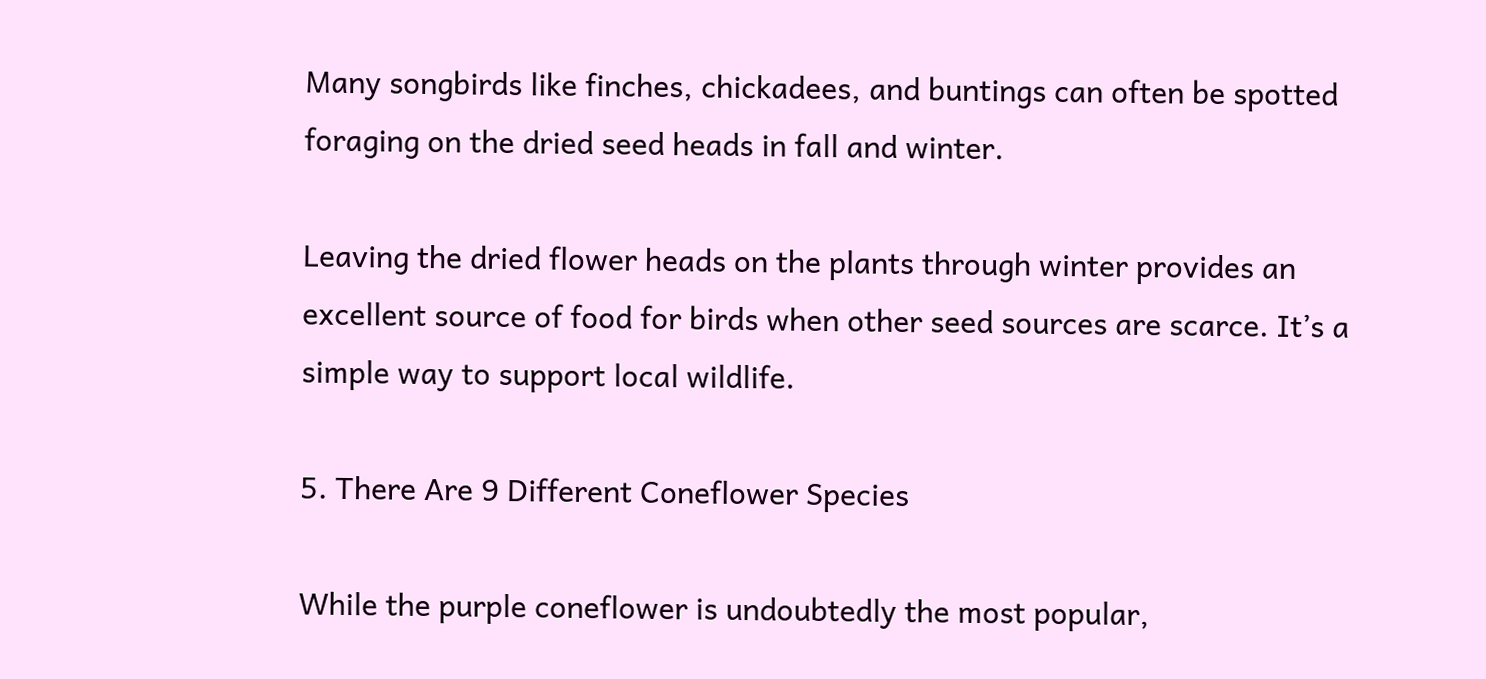Many songbirds like finches, chickadees, and buntings can often be spotted foraging on the dried seed heads in fall and winter.

Leaving the dried flower heads on the plants through winter provides an excellent source of food for birds when other seed sources are scarce. It’s a simple way to support local wildlife.

5. There Are 9 Different Coneflower Species

While the purple coneflower is undoubtedly the most popular,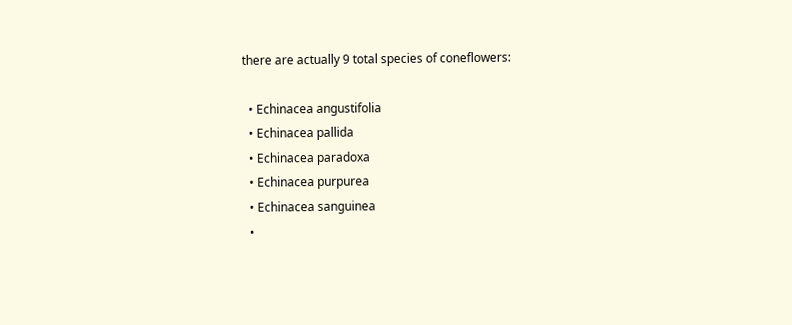there are actually 9 total species of coneflowers:

  • Echinacea angustifolia
  • Echinacea pallida
  • Echinacea paradoxa
  • Echinacea purpurea
  • Echinacea sanguinea
  •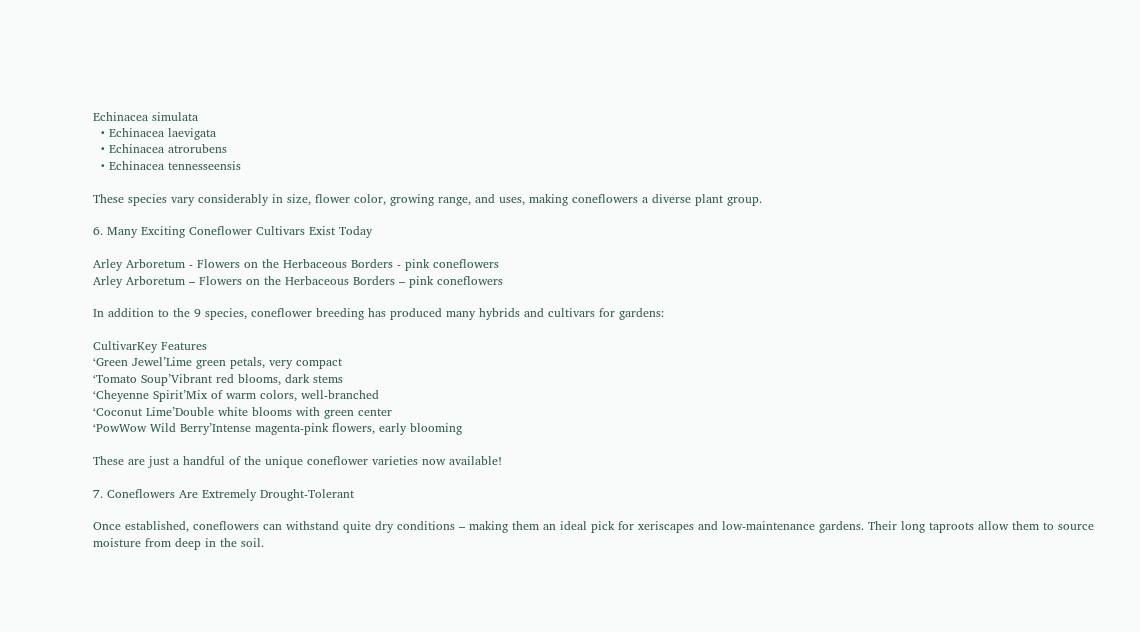Echinacea simulata
  • Echinacea laevigata
  • Echinacea atrorubens
  • Echinacea tennesseensis

These species vary considerably in size, flower color, growing range, and uses, making coneflowers a diverse plant group.

6. Many Exciting Coneflower Cultivars Exist Today

Arley Arboretum - Flowers on the Herbaceous Borders - pink coneflowers
Arley Arboretum – Flowers on the Herbaceous Borders – pink coneflowers

In addition to the 9 species, coneflower breeding has produced many hybrids and cultivars for gardens:

CultivarKey Features
‘Green Jewel’Lime green petals, very compact
‘Tomato Soup’Vibrant red blooms, dark stems
‘Cheyenne Spirit’Mix of warm colors, well-branched
‘Coconut Lime’Double white blooms with green center
‘PowWow Wild Berry’Intense magenta-pink flowers, early blooming

These are just a handful of the unique coneflower varieties now available!

7. Coneflowers Are Extremely Drought-Tolerant

Once established, coneflowers can withstand quite dry conditions – making them an ideal pick for xeriscapes and low-maintenance gardens. Their long taproots allow them to source moisture from deep in the soil.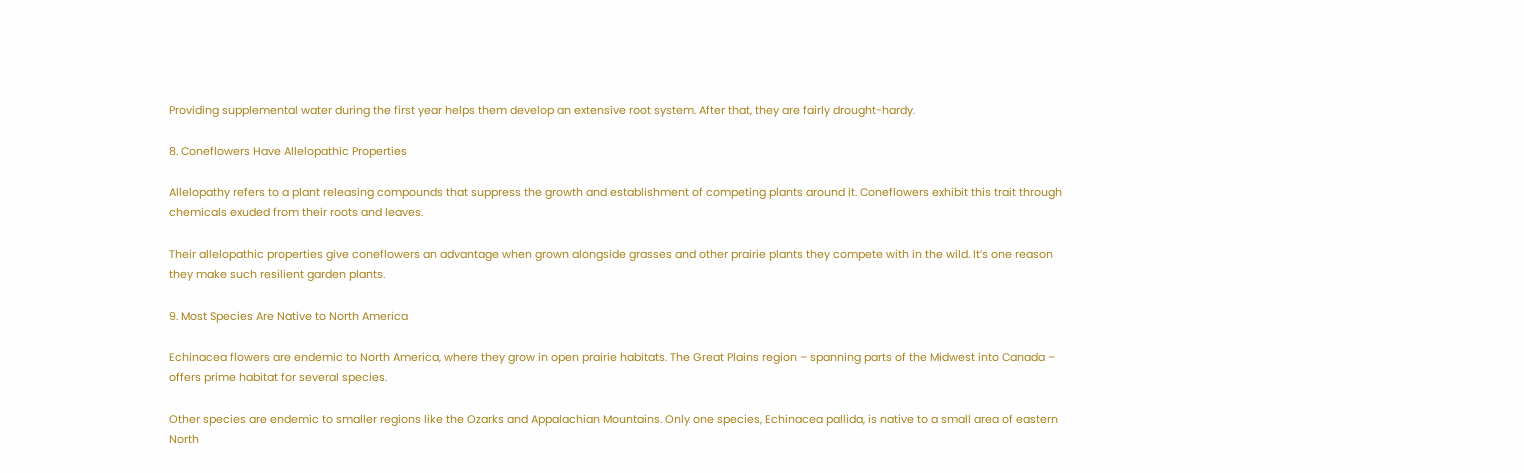Providing supplemental water during the first year helps them develop an extensive root system. After that, they are fairly drought-hardy.

8. Coneflowers Have Allelopathic Properties

Allelopathy refers to a plant releasing compounds that suppress the growth and establishment of competing plants around it. Coneflowers exhibit this trait through chemicals exuded from their roots and leaves.

Their allelopathic properties give coneflowers an advantage when grown alongside grasses and other prairie plants they compete with in the wild. It’s one reason they make such resilient garden plants.

9. Most Species Are Native to North America

Echinacea flowers are endemic to North America, where they grow in open prairie habitats. The Great Plains region – spanning parts of the Midwest into Canada – offers prime habitat for several species.

Other species are endemic to smaller regions like the Ozarks and Appalachian Mountains. Only one species, Echinacea pallida, is native to a small area of eastern North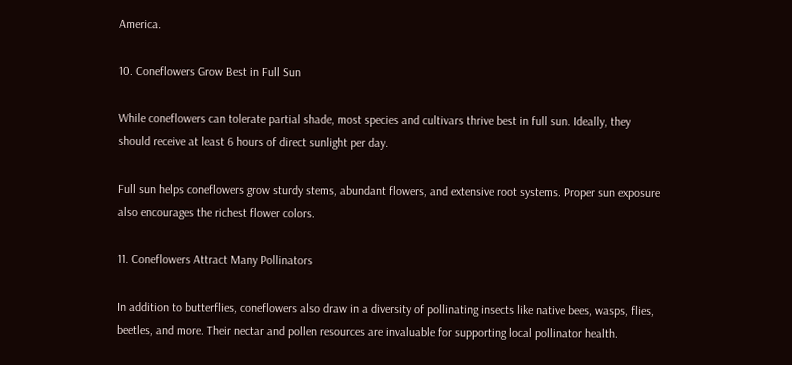America.

10. Coneflowers Grow Best in Full Sun

While coneflowers can tolerate partial shade, most species and cultivars thrive best in full sun. Ideally, they should receive at least 6 hours of direct sunlight per day.

Full sun helps coneflowers grow sturdy stems, abundant flowers, and extensive root systems. Proper sun exposure also encourages the richest flower colors.

11. Coneflowers Attract Many Pollinators

In addition to butterflies, coneflowers also draw in a diversity of pollinating insects like native bees, wasps, flies, beetles, and more. Their nectar and pollen resources are invaluable for supporting local pollinator health.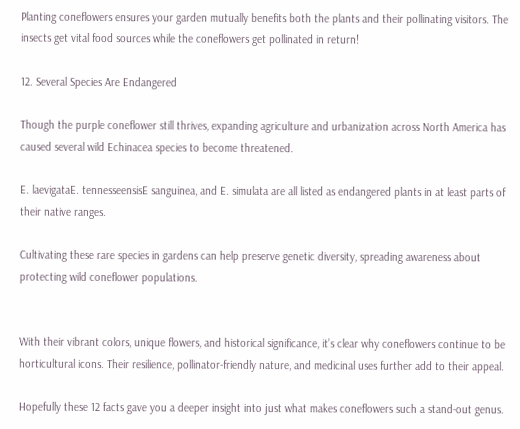Planting coneflowers ensures your garden mutually benefits both the plants and their pollinating visitors. The insects get vital food sources while the coneflowers get pollinated in return!

12. Several Species Are Endangered

Though the purple coneflower still thrives, expanding agriculture and urbanization across North America has caused several wild Echinacea species to become threatened.

E. laevigataE. tennesseensisE sanguinea, and E. simulata are all listed as endangered plants in at least parts of their native ranges.

Cultivating these rare species in gardens can help preserve genetic diversity, spreading awareness about protecting wild coneflower populations.


With their vibrant colors, unique flowers, and historical significance, it’s clear why coneflowers continue to be horticultural icons. Their resilience, pollinator-friendly nature, and medicinal uses further add to their appeal.

Hopefully these 12 facts gave you a deeper insight into just what makes coneflowers such a stand-out genus.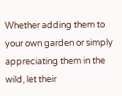Whether adding them to your own garden or simply appreciating them in the wild, let their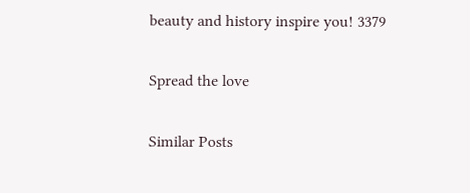beauty and history inspire you! 3379

Spread the love

Similar Posts